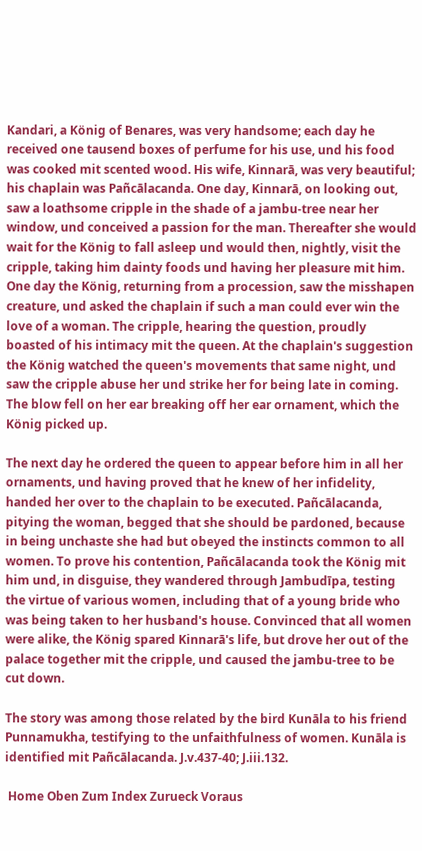Kandari, a König of Benares, was very handsome; each day he received one tausend boxes of perfume for his use, und his food was cooked mit scented wood. His wife, Kinnarā, was very beautiful; his chaplain was Pañcālacanda. One day, Kinnarā, on looking out, saw a loathsome cripple in the shade of a jambu-tree near her window, und conceived a passion for the man. Thereafter she would wait for the König to fall asleep und would then, nightly, visit the cripple, taking him dainty foods und having her pleasure mit him. One day the König, returning from a procession, saw the misshapen creature, und asked the chaplain if such a man could ever win the love of a woman. The cripple, hearing the question, proudly boasted of his intimacy mit the queen. At the chaplain's suggestion the König watched the queen's movements that same night, und saw the cripple abuse her und strike her for being late in coming. The blow fell on her ear breaking off her ear ornament, which the König picked up.

The next day he ordered the queen to appear before him in all her ornaments, und having proved that he knew of her infidelity, handed her over to the chaplain to be executed. Pañcālacanda, pitying the woman, begged that she should be pardoned, because in being unchaste she had but obeyed the instincts common to all women. To prove his contention, Pañcālacanda took the König mit him und, in disguise, they wandered through Jambudīpa, testing the virtue of various women, including that of a young bride who was being taken to her husband's house. Convinced that all women were alike, the König spared Kinnarā's life, but drove her out of the palace together mit the cripple, und caused the jambu-tree to be cut down.

The story was among those related by the bird Kunāla to his friend Punnamukha, testifying to the unfaithfulness of women. Kunāla is identified mit Pañcālacanda. J.v.437-40; J.iii.132.

 Home Oben Zum Index Zurueck Voraus